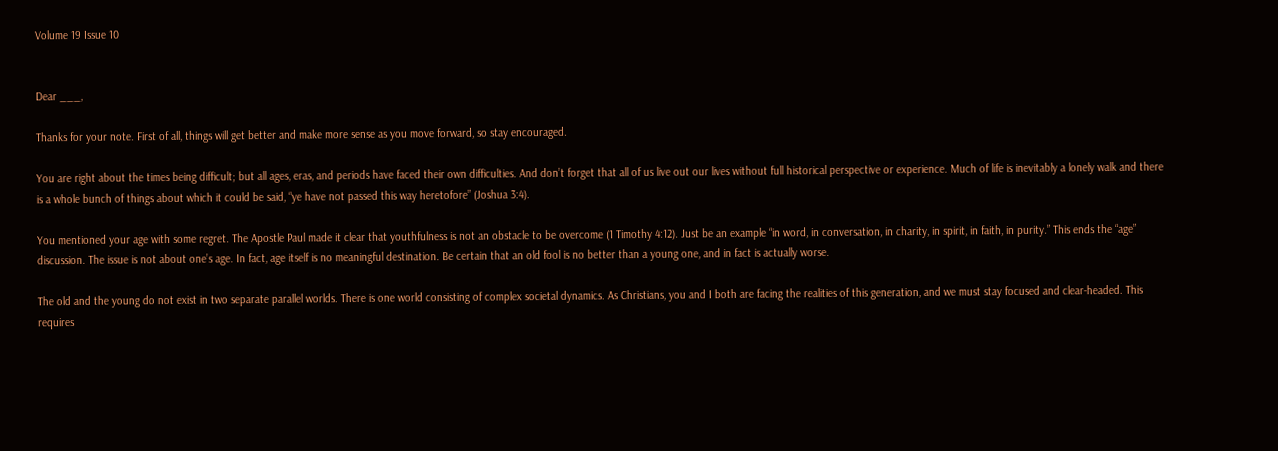Volume 19 Issue 10


Dear ___,

Thanks for your note. First of all, things will get better and make more sense as you move forward, so stay encouraged.

You are right about the times being difficult; but all ages, eras, and periods have faced their own difficulties. And don’t forget that all of us live out our lives without full historical perspective or experience. Much of life is inevitably a lonely walk and there is a whole bunch of things about which it could be said, “ye have not passed this way heretofore” (Joshua 3:4).

You mentioned your age with some regret. The Apostle Paul made it clear that youthfulness is not an obstacle to be overcome (1 Timothy 4:12). Just be an example “in word, in conversation, in charity, in spirit, in faith, in purity.” This ends the “age” discussion. The issue is not about one’s age. In fact, age itself is no meaningful destination. Be certain that an old fool is no better than a young one, and in fact is actually worse.

The old and the young do not exist in two separate parallel worlds. There is one world consisting of complex societal dynamics. As Christians, you and I both are facing the realities of this generation, and we must stay focused and clear-headed. This requires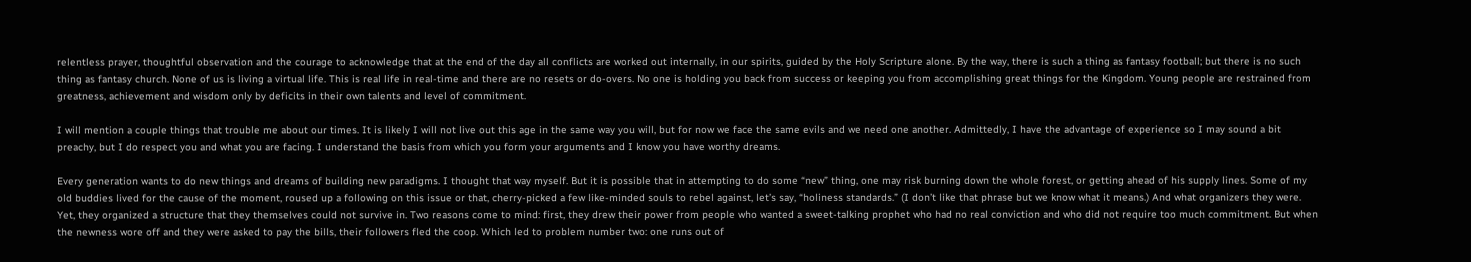relentless prayer, thoughtful observation and the courage to acknowledge that at the end of the day all conflicts are worked out internally, in our spirits, guided by the Holy Scripture alone. By the way, there is such a thing as fantasy football; but there is no such thing as fantasy church. None of us is living a virtual life. This is real life in real-time and there are no resets or do-overs. No one is holding you back from success or keeping you from accomplishing great things for the Kingdom. Young people are restrained from greatness, achievement and wisdom only by deficits in their own talents and level of commitment.

I will mention a couple things that trouble me about our times. It is likely I will not live out this age in the same way you will, but for now we face the same evils and we need one another. Admittedly, I have the advantage of experience so I may sound a bit preachy, but I do respect you and what you are facing. I understand the basis from which you form your arguments and I know you have worthy dreams.

Every generation wants to do new things and dreams of building new paradigms. I thought that way myself. But it is possible that in attempting to do some “new” thing, one may risk burning down the whole forest, or getting ahead of his supply lines. Some of my old buddies lived for the cause of the moment, roused up a following on this issue or that, cherry-picked a few like-minded souls to rebel against, let’s say, “holiness standards.” (I don’t like that phrase but we know what it means.) And what organizers they were. Yet, they organized a structure that they themselves could not survive in. Two reasons come to mind: first, they drew their power from people who wanted a sweet-talking prophet who had no real conviction and who did not require too much commitment. But when the newness wore off and they were asked to pay the bills, their followers fled the coop. Which led to problem number two: one runs out of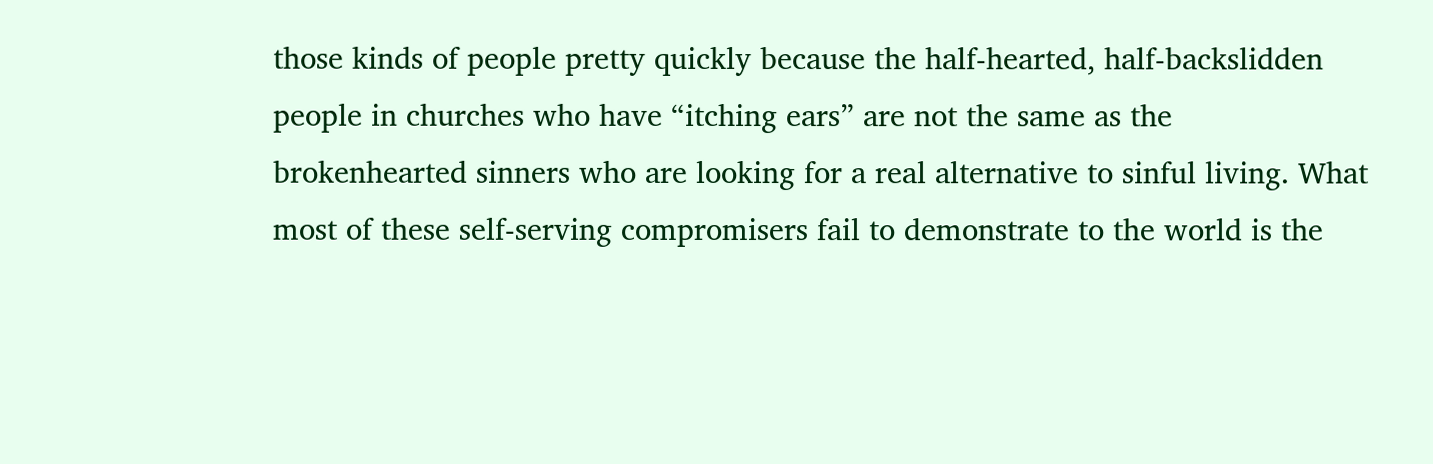those kinds of people pretty quickly because the half-hearted, half-backslidden people in churches who have “itching ears” are not the same as the brokenhearted sinners who are looking for a real alternative to sinful living. What most of these self-serving compromisers fail to demonstrate to the world is the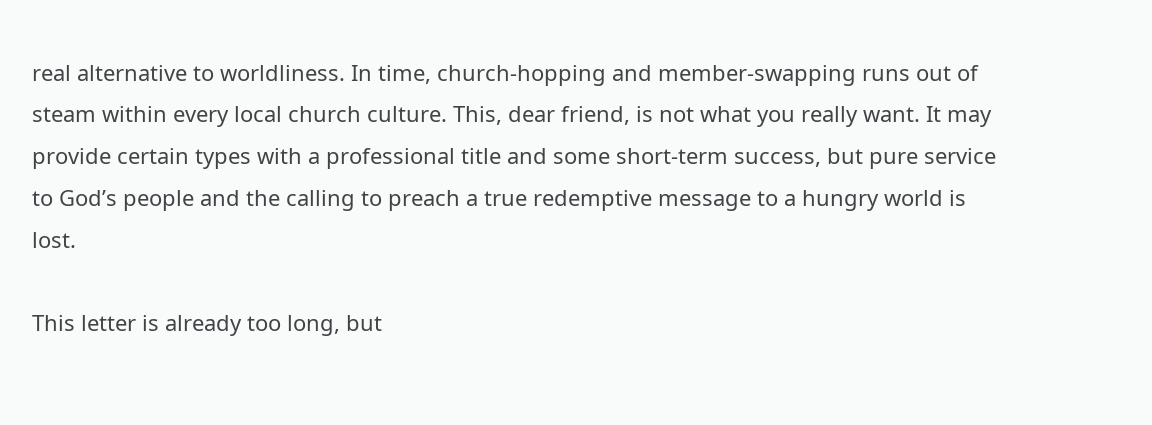real alternative to worldliness. In time, church-hopping and member-swapping runs out of steam within every local church culture. This, dear friend, is not what you really want. It may provide certain types with a professional title and some short-term success, but pure service to God’s people and the calling to preach a true redemptive message to a hungry world is lost.

This letter is already too long, but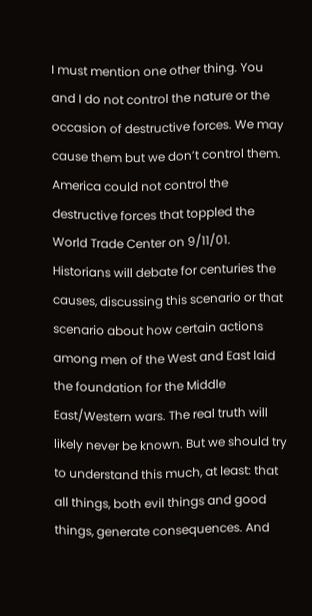I must mention one other thing. You and I do not control the nature or the occasion of destructive forces. We may cause them but we don’t control them. America could not control the destructive forces that toppled the World Trade Center on 9/11/01. Historians will debate for centuries the causes, discussing this scenario or that scenario about how certain actions among men of the West and East laid the foundation for the Middle East/Western wars. The real truth will likely never be known. But we should try to understand this much, at least: that all things, both evil things and good things, generate consequences. And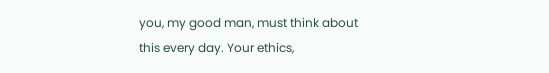you, my good man, must think about this every day. Your ethics,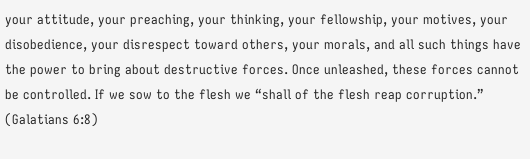your attitude, your preaching, your thinking, your fellowship, your motives, your disobedience, your disrespect toward others, your morals, and all such things have the power to bring about destructive forces. Once unleashed, these forces cannot be controlled. If we sow to the flesh we “shall of the flesh reap corruption.” (Galatians 6:8)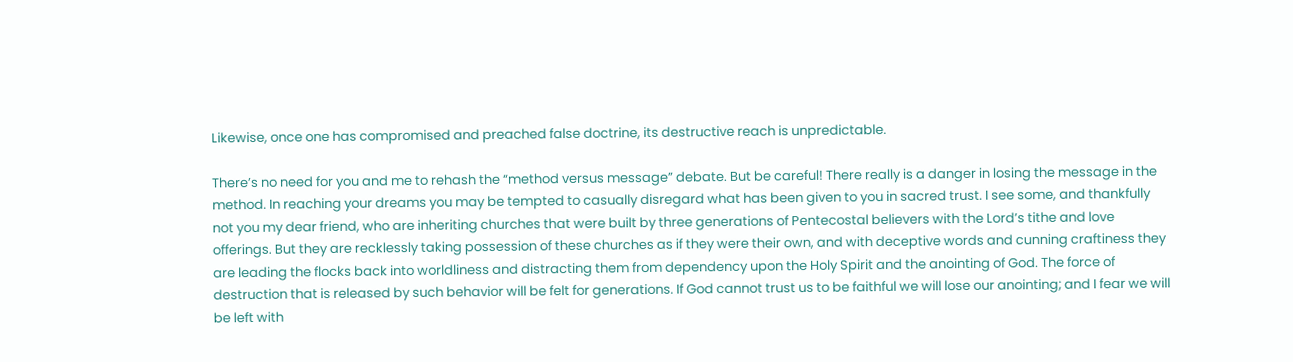Likewise, once one has compromised and preached false doctrine, its destructive reach is unpredictable.

There’s no need for you and me to rehash the “method versus message” debate. But be careful! There really is a danger in losing the message in the method. In reaching your dreams you may be tempted to casually disregard what has been given to you in sacred trust. I see some, and thankfully not you my dear friend, who are inheriting churches that were built by three generations of Pentecostal believers with the Lord’s tithe and love offerings. But they are recklessly taking possession of these churches as if they were their own, and with deceptive words and cunning craftiness they are leading the flocks back into worldliness and distracting them from dependency upon the Holy Spirit and the anointing of God. The force of destruction that is released by such behavior will be felt for generations. If God cannot trust us to be faithful we will lose our anointing; and I fear we will be left with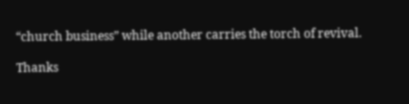“church business” while another carries the torch of revival.

Thanks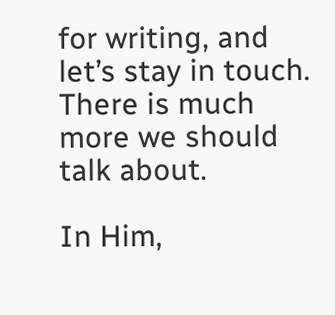for writing, and let’s stay in touch. There is much more we should talk about.

In Him,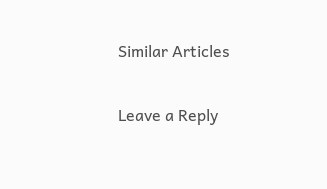Similar Articles

Leave a Reply